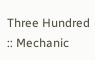Three Hundred :: Mechanic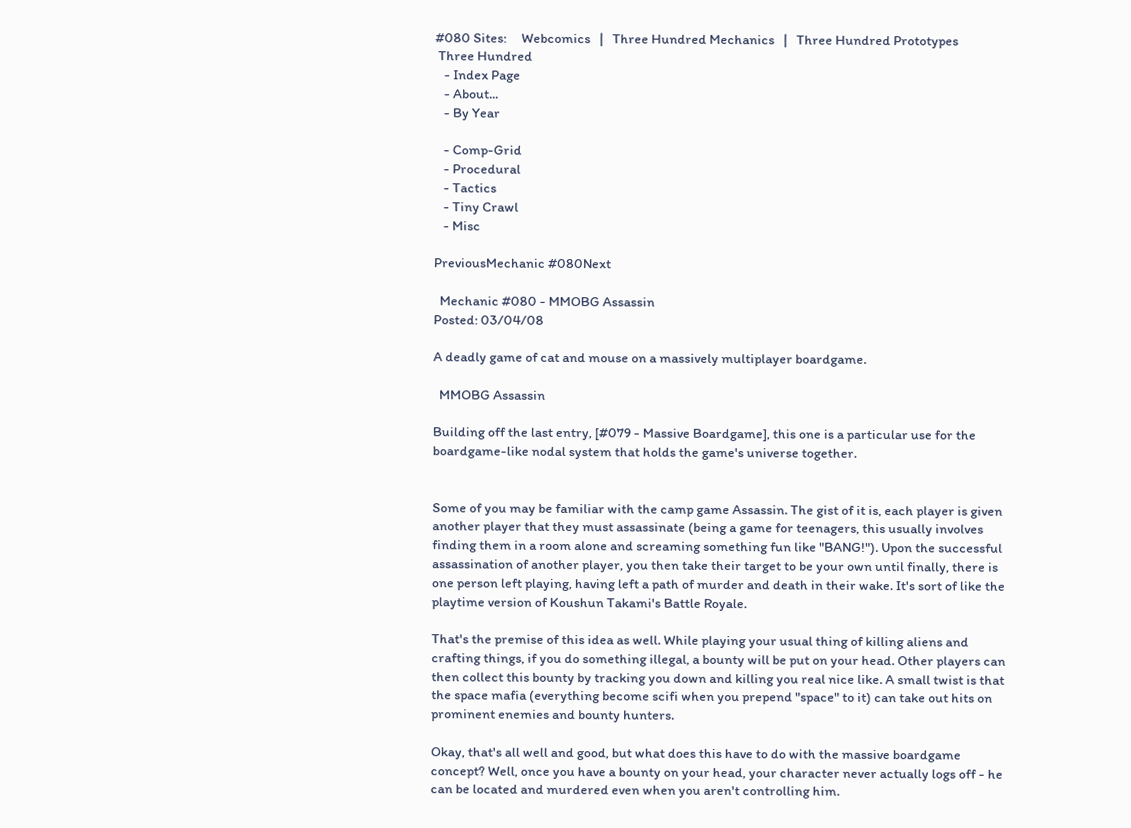#080 Sites:     Webcomics   |   Three Hundred Mechanics   |   Three Hundred Prototypes
 Three Hundred
   - Index Page
   - About...
   - By Year

   - Comp-Grid
   - Procedural
   - Tactics
   - Tiny Crawl
   - Misc

PreviousMechanic #080Next

  Mechanic #080 - MMOBG Assassin
Posted: 03/04/08

A deadly game of cat and mouse on a massively multiplayer boardgame.

  MMOBG Assassin

Building off the last entry, [#079 - Massive Boardgame], this one is a particular use for the boardgame-like nodal system that holds the game's universe together.


Some of you may be familiar with the camp game Assassin. The gist of it is, each player is given another player that they must assassinate (being a game for teenagers, this usually involves finding them in a room alone and screaming something fun like "BANG!"). Upon the successful assassination of another player, you then take their target to be your own until finally, there is one person left playing, having left a path of murder and death in their wake. It's sort of like the playtime version of Koushun Takami's Battle Royale.

That's the premise of this idea as well. While playing your usual thing of killing aliens and crafting things, if you do something illegal, a bounty will be put on your head. Other players can then collect this bounty by tracking you down and killing you real nice like. A small twist is that the space mafia (everything become scifi when you prepend "space" to it) can take out hits on prominent enemies and bounty hunters.

Okay, that's all well and good, but what does this have to do with the massive boardgame concept? Well, once you have a bounty on your head, your character never actually logs off - he can be located and murdered even when you aren't controlling him.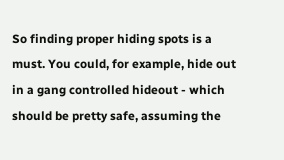So finding proper hiding spots is a must. You could, for example, hide out in a gang controlled hideout - which should be pretty safe, assuming the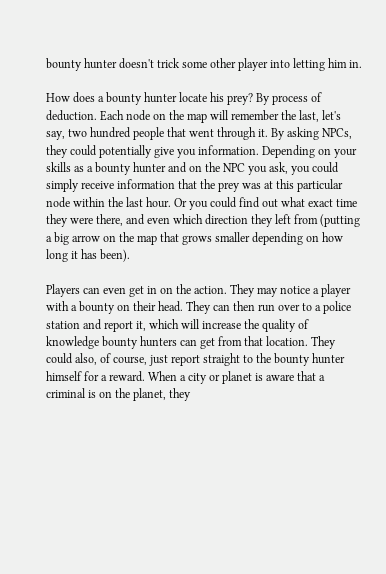bounty hunter doesn't trick some other player into letting him in.

How does a bounty hunter locate his prey? By process of deduction. Each node on the map will remember the last, let's say, two hundred people that went through it. By asking NPCs, they could potentially give you information. Depending on your skills as a bounty hunter and on the NPC you ask, you could simply receive information that the prey was at this particular node within the last hour. Or you could find out what exact time they were there, and even which direction they left from (putting a big arrow on the map that grows smaller depending on how long it has been).

Players can even get in on the action. They may notice a player with a bounty on their head. They can then run over to a police station and report it, which will increase the quality of knowledge bounty hunters can get from that location. They could also, of course, just report straight to the bounty hunter himself for a reward. When a city or planet is aware that a criminal is on the planet, they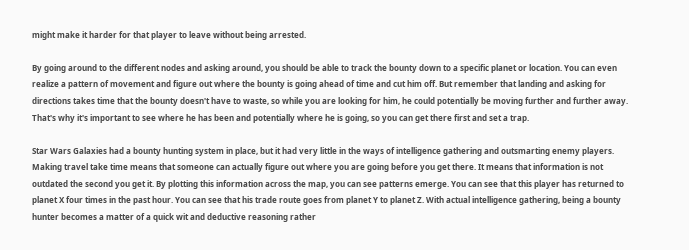might make it harder for that player to leave without being arrested.

By going around to the different nodes and asking around, you should be able to track the bounty down to a specific planet or location. You can even realize a pattern of movement and figure out where the bounty is going ahead of time and cut him off. But remember that landing and asking for directions takes time that the bounty doesn't have to waste, so while you are looking for him, he could potentially be moving further and further away. That's why it's important to see where he has been and potentially where he is going, so you can get there first and set a trap.

Star Wars Galaxies had a bounty hunting system in place, but it had very little in the ways of intelligence gathering and outsmarting enemy players. Making travel take time means that someone can actually figure out where you are going before you get there. It means that information is not outdated the second you get it. By plotting this information across the map, you can see patterns emerge. You can see that this player has returned to planet X four times in the past hour. You can see that his trade route goes from planet Y to planet Z. With actual intelligence gathering, being a bounty hunter becomes a matter of a quick wit and deductive reasoning rather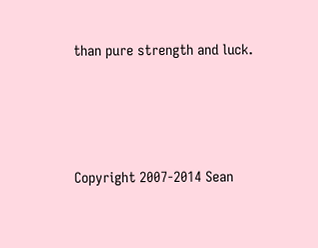than pure strength and luck.




Copyright 2007-2014 Sean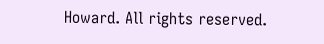Howard. All rights reserved.